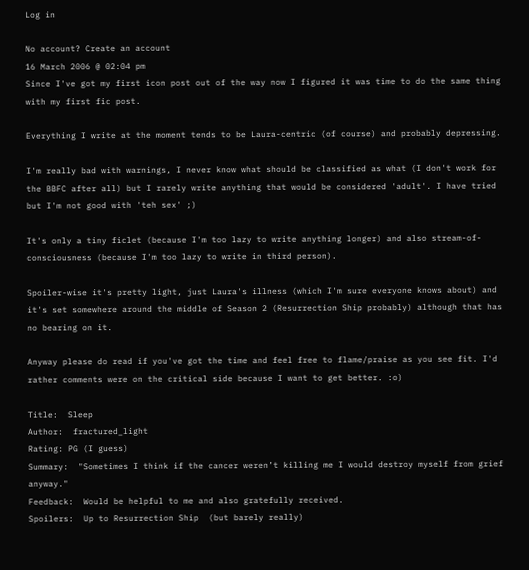Log in

No account? Create an account
16 March 2006 @ 02:04 pm
Since I've got my first icon post out of the way now I figured it was time to do the same thing with my first fic post.

Everything I write at the moment tends to be Laura-centric (of course) and probably depressing.

I'm really bad with warnings, I never know what should be classified as what (I don't work for the BBFC after all) but I rarely write anything that would be considered 'adult'. I have tried but I'm not good with 'teh sex' ;)

It's only a tiny ficlet (because I'm too lazy to write anything longer) and also stream-of-consciousness (because I'm too lazy to write in third person).

Spoiler-wise it's pretty light, just Laura's illness (which I'm sure everyone knows about) and it's set somewhere around the middle of Season 2 (Resurrection Ship probably) although that has no bearing on it.

Anyway please do read if you've got the time and feel free to flame/praise as you see fit. I'd rather comments were on the critical side because I want to get better. :o)

Title:  Sleep
Author:  fractured_light
Rating: PG (I guess)
Summary:  "Sometimes I think if the cancer weren’t killing me I would destroy myself from grief anyway."
Feedback:  Would be helpful to me and also gratefully received.
Spoilers:  Up to Resurrection Ship  (but barely really)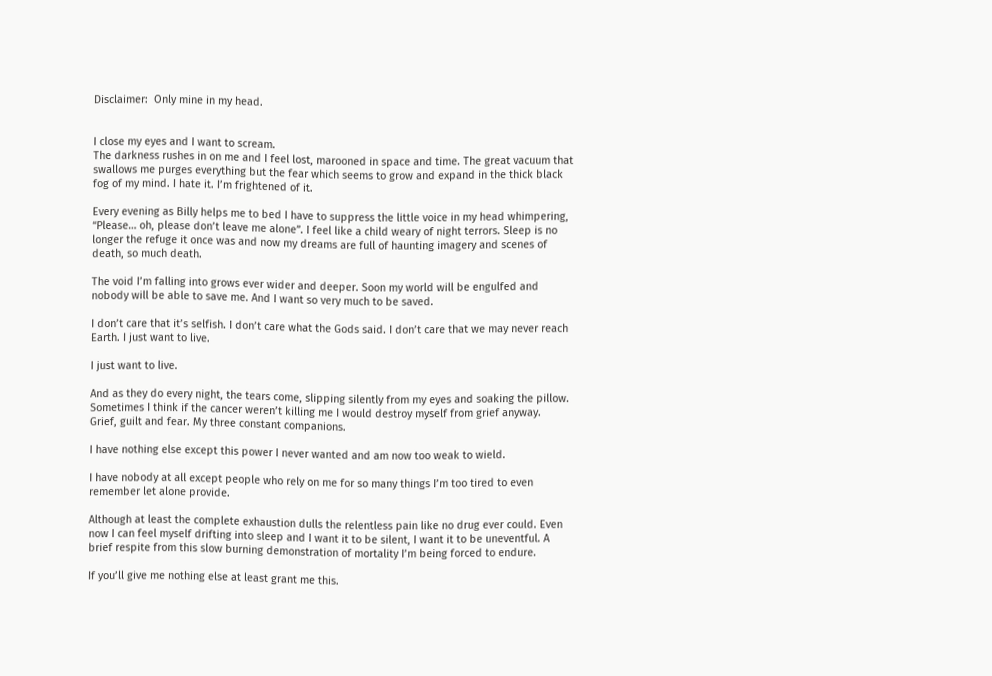Disclaimer:  Only mine in my head.


I close my eyes and I want to scream.
The darkness rushes in on me and I feel lost, marooned in space and time. The great vacuum that swallows me purges everything but the fear which seems to grow and expand in the thick black fog of my mind. I hate it. I’m frightened of it.

Every evening as Billy helps me to bed I have to suppress the little voice in my head whimpering, “Please… oh, please don’t leave me alone”. I feel like a child weary of night terrors. Sleep is no longer the refuge it once was and now my dreams are full of haunting imagery and scenes of death, so much death.

The void I’m falling into grows ever wider and deeper. Soon my world will be engulfed and nobody will be able to save me. And I want so very much to be saved.

I don’t care that it’s selfish. I don’t care what the Gods said. I don’t care that we may never reach Earth. I just want to live.

I just want to live.

And as they do every night, the tears come, slipping silently from my eyes and soaking the pillow. Sometimes I think if the cancer weren’t killing me I would destroy myself from grief anyway. Grief, guilt and fear. My three constant companions.

I have nothing else except this power I never wanted and am now too weak to wield.

I have nobody at all except people who rely on me for so many things I’m too tired to even remember let alone provide.

Although at least the complete exhaustion dulls the relentless pain like no drug ever could. Even now I can feel myself drifting into sleep and I want it to be silent, I want it to be uneventful. A brief respite from this slow burning demonstration of mortality I’m being forced to endure.

If you’ll give me nothing else at least grant me this.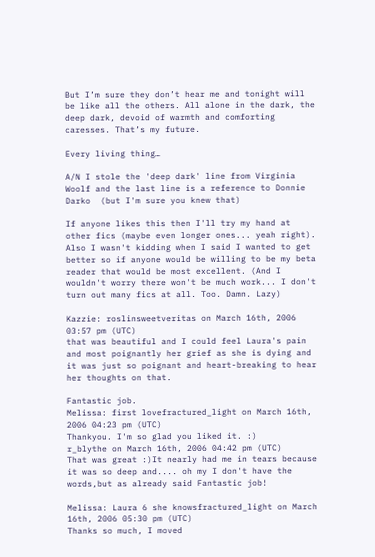But I’m sure they don’t hear me and tonight will be like all the others. All alone in the dark, the deep dark, devoid of warmth and comforting caresses. That’s my future.

Every living thing…

A/N I stole the 'deep dark' line from Virginia Woolf and the last line is a reference to Donnie Darko  (but I'm sure you knew that)

If anyone likes this then I'll try my hand at other fics (maybe even longer ones... yeah right). Also I wasn't kidding when I said I wanted to get better so if anyone would be willing to be my beta reader that would be most excellent. (And I wouldn't worry there won't be much work... I don't turn out many fics at all. Too. Damn. Lazy)

Kazzie: roslinsweetveritas on March 16th, 2006 03:57 pm (UTC)
that was beautiful and I could feel Laura's pain and most poignantly her grief as she is dying and it was just so poignant and heart-breaking to hear her thoughts on that.

Fantastic job.
Melissa: first lovefractured_light on March 16th, 2006 04:23 pm (UTC)
Thankyou. I'm so glad you liked it. :)
r_blythe on March 16th, 2006 04:42 pm (UTC)
That was great :)It nearly had me in tears because it was so deep and.... oh my I don't have the words,but as already said Fantastic job!

Melissa: Laura 6 she knowsfractured_light on March 16th, 2006 05:30 pm (UTC)
Thanks so much, I moved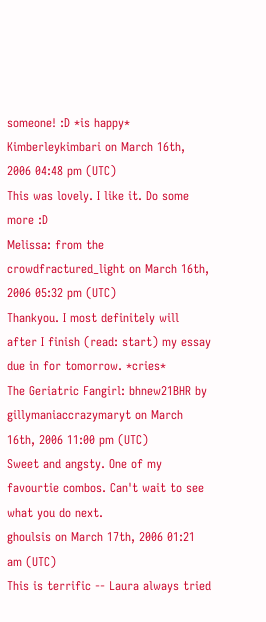someone! :D *is happy*
Kimberleykimbari on March 16th, 2006 04:48 pm (UTC)
This was lovely. I like it. Do some more :D
Melissa: from the crowdfractured_light on March 16th, 2006 05:32 pm (UTC)
Thankyou. I most definitely will after I finish (read: start) my essay due in for tomorrow. *cries*
The Geriatric Fangirl: bhnew21BHR by gillymaniaccrazymaryt on March 16th, 2006 11:00 pm (UTC)
Sweet and angsty. One of my favourtie combos. Can't wait to see what you do next.
ghoulsis on March 17th, 2006 01:21 am (UTC)
This is terrific -- Laura always tried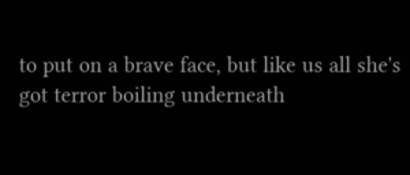to put on a brave face, but like us all she's got terror boiling underneath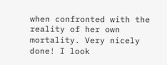when confronted with the reality of her own mortality. Very nicely done! I look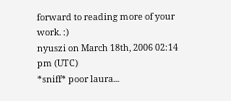forward to reading more of your work. :)
nyuszi on March 18th, 2006 02:14 pm (UTC)
*sniff* poor laura...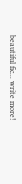beautiful fic... write more!